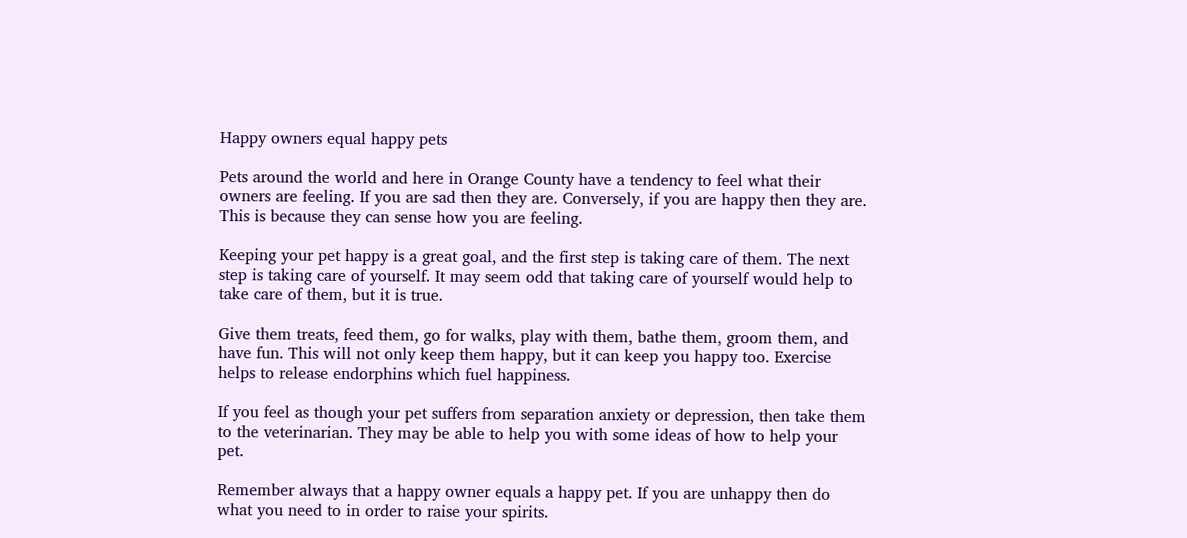Happy owners equal happy pets

Pets around the world and here in Orange County have a tendency to feel what their owners are feeling. If you are sad then they are. Conversely, if you are happy then they are. This is because they can sense how you are feeling.

Keeping your pet happy is a great goal, and the first step is taking care of them. The next step is taking care of yourself. It may seem odd that taking care of yourself would help to take care of them, but it is true.

Give them treats, feed them, go for walks, play with them, bathe them, groom them, and have fun. This will not only keep them happy, but it can keep you happy too. Exercise helps to release endorphins which fuel happiness.

If you feel as though your pet suffers from separation anxiety or depression, then take them to the veterinarian. They may be able to help you with some ideas of how to help your pet.

Remember always that a happy owner equals a happy pet. If you are unhappy then do what you need to in order to raise your spirits.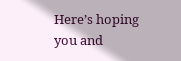Here’s hoping you and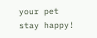your pet stay happy!